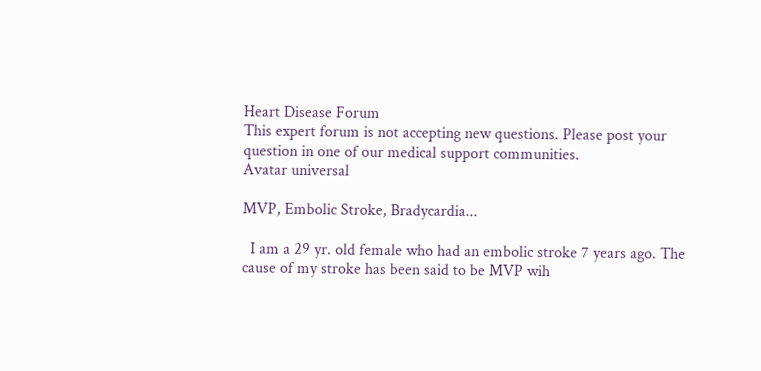Heart Disease Forum
This expert forum is not accepting new questions. Please post your question in one of our medical support communities.
Avatar universal

MVP, Embolic Stroke, Bradycardia...

  I am a 29 yr. old female who had an embolic stroke 7 years ago. The cause of my stroke has been said to be MVP wih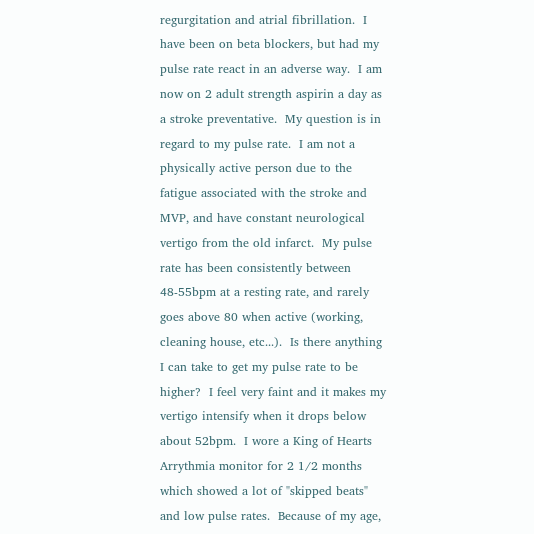regurgitation and atrial fibrillation.  I have been on beta blockers, but had my pulse rate react in an adverse way.  I am now on 2 adult strength aspirin a day as a stroke preventative.  My question is in regard to my pulse rate.  I am not a physically active person due to the fatigue associated with the stroke and MVP, and have constant neurological vertigo from the old infarct.  My pulse rate has been consistently between 48-55bpm at a resting rate, and rarely goes above 80 when active (working, cleaning house, etc...).  Is there anything I can take to get my pulse rate to be higher?  I feel very faint and it makes my vertigo intensify when it drops below about 52bpm.  I wore a King of Hearts Arrythmia monitor for 2 1/2 months which showed a lot of "skipped beats" and low pulse rates.  Because of my age,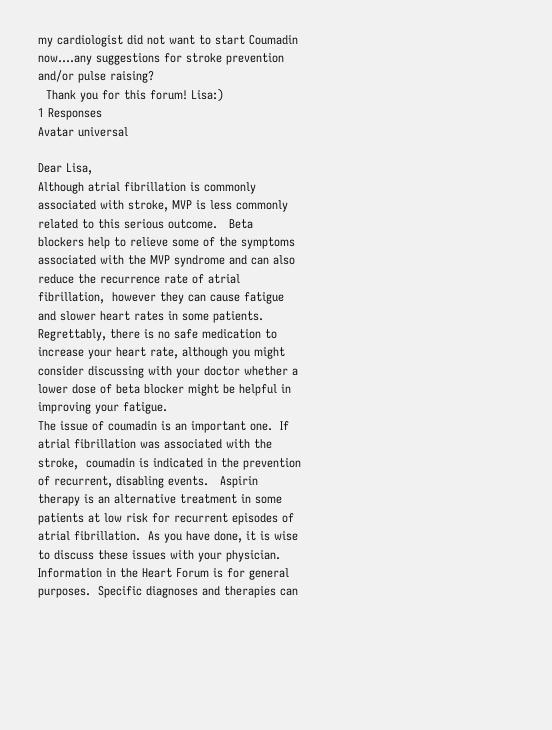my cardiologist did not want to start Coumadin now....any suggestions for stroke prevention and/or pulse raising?
  Thank you for this forum! Lisa:)
1 Responses
Avatar universal

Dear Lisa,
Although atrial fibrillation is commonly associated with stroke, MVP is less commonly related to this serious outcome.   Beta blockers help to relieve some of the symptoms associated with the MVP syndrome and can also reduce the recurrence rate of atrial fibrillation,  however they can cause fatigue and slower heart rates in some patients.  Regrettably, there is no safe medication to increase your heart rate, although you might consider discussing with your doctor whether a lower dose of beta blocker might be helpful in improving your fatigue.
The issue of coumadin is an important one.  If atrial fibrillation was associated with the stroke,  coumadin is indicated in the prevention of recurrent, disabling events.   Aspirin therapy is an alternative treatment in some patients at low risk for recurrent episodes of atrial fibrillation.  As you have done, it is wise to discuss these issues with your physician.
Information in the Heart Forum is for general purposes.  Specific diagnoses and therapies can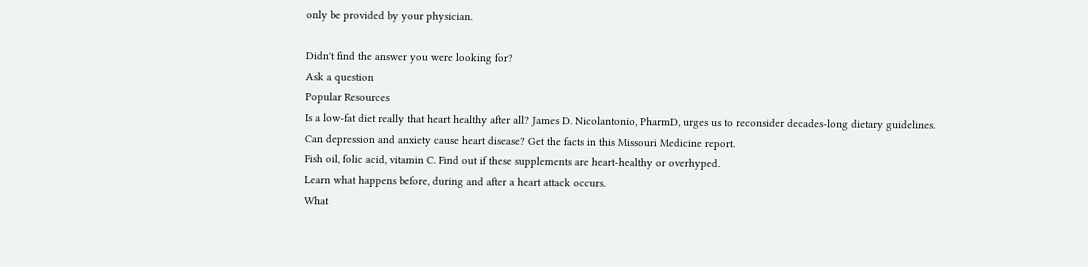only be provided by your physician.

Didn't find the answer you were looking for?
Ask a question
Popular Resources
Is a low-fat diet really that heart healthy after all? James D. Nicolantonio, PharmD, urges us to reconsider decades-long dietary guidelines.
Can depression and anxiety cause heart disease? Get the facts in this Missouri Medicine report.
Fish oil, folic acid, vitamin C. Find out if these supplements are heart-healthy or overhyped.
Learn what happens before, during and after a heart attack occurs.
What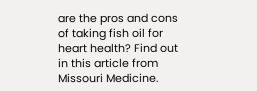are the pros and cons of taking fish oil for heart health? Find out in this article from Missouri Medicine.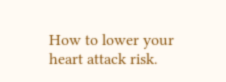How to lower your heart attack risk.